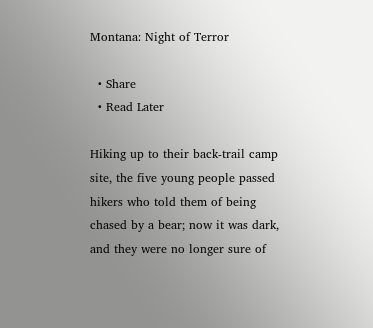Montana: Night of Terror

  • Share
  • Read Later

Hiking up to their back-trail camp site, the five young people passed hikers who told them of being chased by a bear; now it was dark, and they were no longer sure of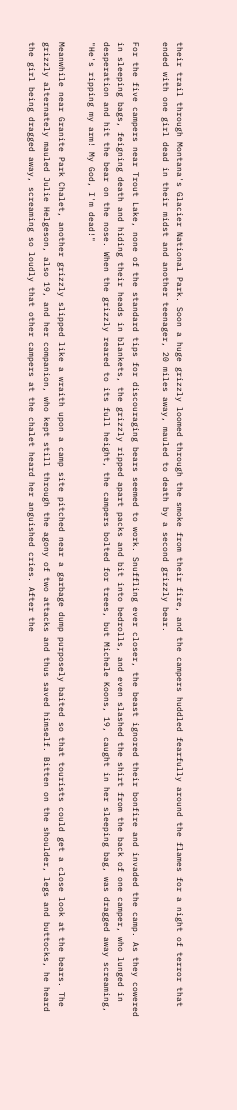their trail through Montana's Glacier National Park. Soon a huge grizzly loomed through the smoke from their fire, and the campers huddled fearfully around the flames for a night of terror that ended with one girl dead in their midst and another teenager, 20 miles away, mauled to death by a second grizzly bear.

For the five campers near Trout Lake, none of the standard tips for discouraging bears seemed to work. Snuffling ever closer, the beast ignored their bonfire and invaded the camp. As they cowered in sleeping bags, feigning death and hiding their heads in blankets, the grizzly ripped apart packs and bit into bedrolls, and even slashed the shirt from the back of one camper, who lunged in desperation and hit the bear on the nose. When the grizzly reared to its full height, the campers bolted for trees, but Michele Koons, 19, caught in her sleeping bag, was dragged away screaming, "He's ripping my arm! My God, I'm dead!"

Meanwhile near Granite Park Chalet, another grizzly slipped like a wraith upon a camp site pitched near a garbage dump purposely baited so that tourists could get a close look at the bears. The grizzly alternately mauled Julie Helgeson, also 19, and her companion, who kept still through the agony of two attacks and thus saved himself. Bitten on the shoulder, legs and buttocks, he heard the girl being dragged away, screaming so loudly that other campers at the chalet heard her anguished cries. After the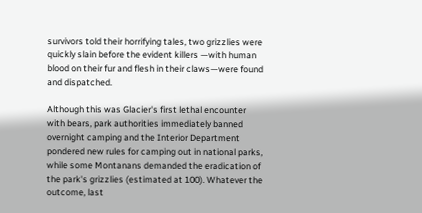survivors told their horrifying tales, two grizzlies were quickly slain before the evident killers —with human blood on their fur and flesh in their claws—were found and dispatched.

Although this was Glacier's first lethal encounter with bears, park authorities immediately banned overnight camping and the Interior Department pondered new rules for camping out in national parks, while some Montanans demanded the eradication of the park's grizzlies (estimated at 100). Whatever the outcome, last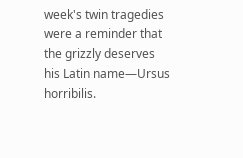week's twin tragedies were a reminder that the grizzly deserves his Latin name—Ursus horribilis.